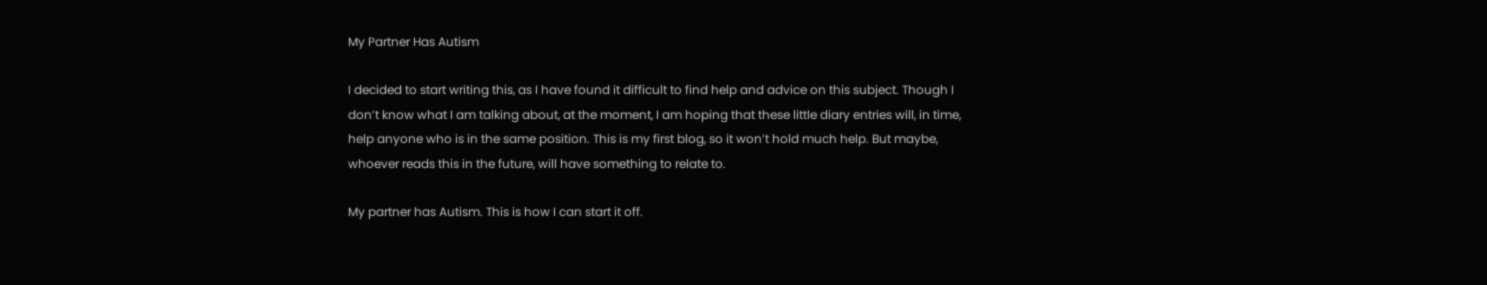My Partner Has Autism

I decided to start writing this, as I have found it difficult to find help and advice on this subject. Though I don’t know what I am talking about, at the moment, I am hoping that these little diary entries will, in time, help anyone who is in the same position. This is my first blog, so it won’t hold much help. But maybe, whoever reads this in the future, will have something to relate to.

My partner has Autism. This is how I can start it off.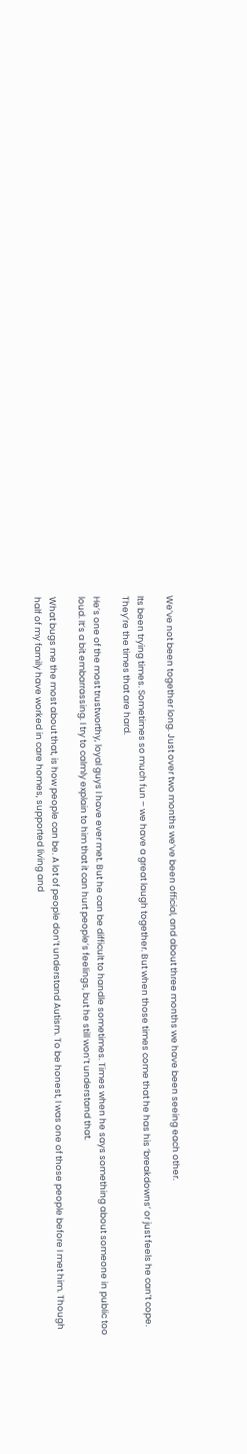We’ve not been together long. Just over two months we’ve been official, and about three months we have been seeing each other.

Its been trying times. Sometimes so much fun – we have a great laugh together. But when those times come that he has his ‘breakdowns’ or just feels he can’t cope. They’re the times that are hard.

He’s one of the most trustworthy, loyal guys I have ever met. But he can be difficult to handle sometimes. Times when he says something about someone in public too loud. It’s a bit embarrassing. I try to calmly explain to him that it can hurt people’s feelings, but he still won’t understand that.

What bugs me the most about that, is how people can be. A lot of people don’t understand Autism. To be honest, I was one of those people before I met him. Though half of my family have worked in care homes, supported living and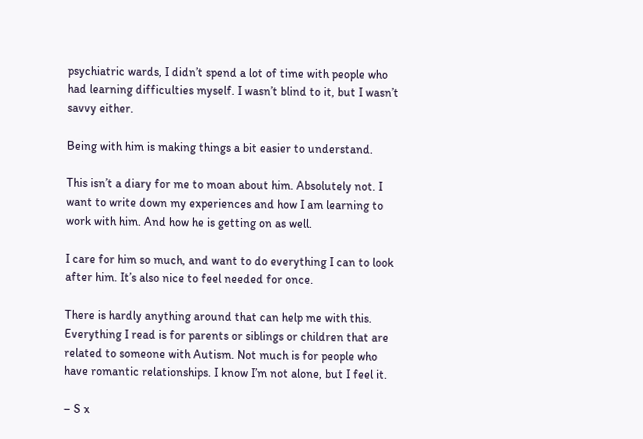psychiatric wards, I didn’t spend a lot of time with people who had learning difficulties myself. I wasn’t blind to it, but I wasn’t savvy either.

Being with him is making things a bit easier to understand.

This isn’t a diary for me to moan about him. Absolutely not. I want to write down my experiences and how I am learning to work with him. And how he is getting on as well.

I care for him so much, and want to do everything I can to look after him. It’s also nice to feel needed for once.

There is hardly anything around that can help me with this. Everything I read is for parents or siblings or children that are related to someone with Autism. Not much is for people who have romantic relationships. I know I’m not alone, but I feel it.

– S x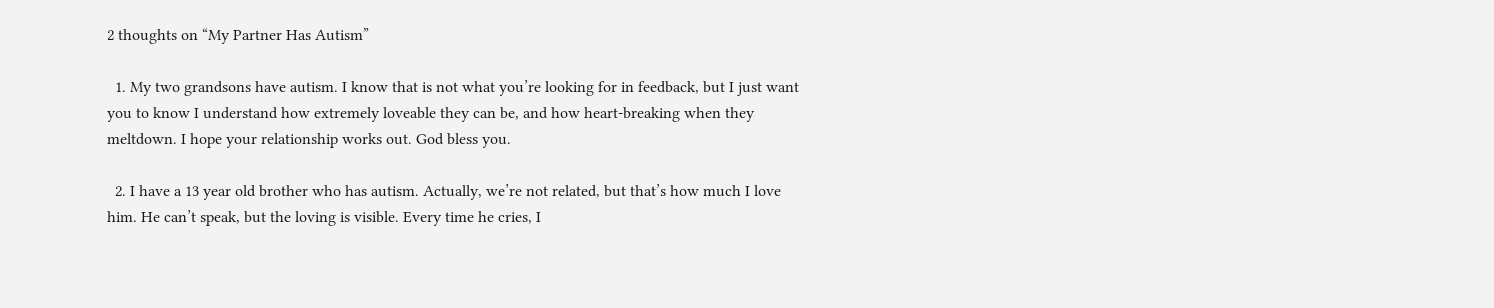2 thoughts on “My Partner Has Autism”

  1. My two grandsons have autism. I know that is not what you’re looking for in feedback, but I just want you to know I understand how extremely loveable they can be, and how heart-breaking when they meltdown. I hope your relationship works out. God bless you.

  2. I have a 13 year old brother who has autism. Actually, we’re not related, but that’s how much I love him. He can’t speak, but the loving is visible. Every time he cries, I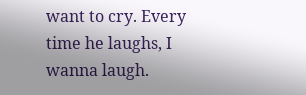want to cry. Every time he laughs, I wanna laugh.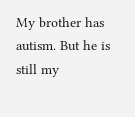My brother has autism. But he is still my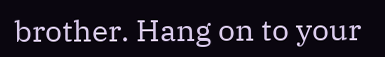brother. Hang on to your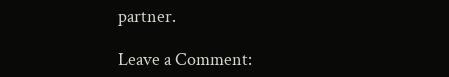partner.

Leave a Comment: